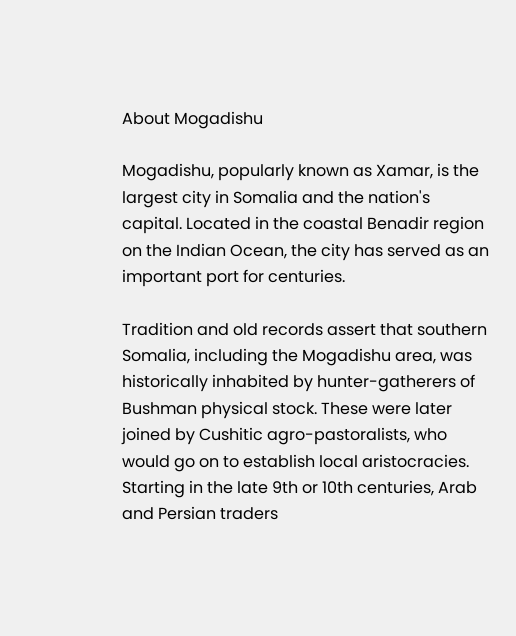About Mogadishu

Mogadishu, popularly known as Xamar, is the largest city in Somalia and the nation's capital. Located in the coastal Benadir region on the Indian Ocean, the city has served as an important port for centuries.

Tradition and old records assert that southern Somalia, including the Mogadishu area, was historically inhabited by hunter-gatherers of Bushman physical stock. These were later joined by Cushitic agro-pastoralists, who would go on to establish local aristocracies. Starting in the late 9th or 10th centuries, Arab and Persian traders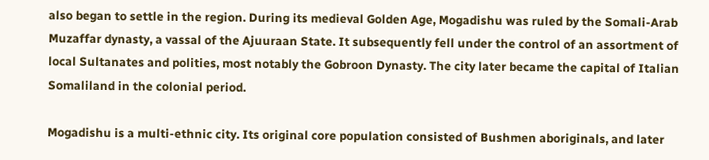also began to settle in the region. During its medieval Golden Age, Mogadishu was ruled by the Somali-Arab Muzaffar dynasty, a vassal of the Ajuuraan State. It subsequently fell under the control of an assortment of local Sultanates and polities, most notably the Gobroon Dynasty. The city later became the capital of Italian Somaliland in the colonial period.

Mogadishu is a multi-ethnic city. Its original core population consisted of Bushmen aboriginals, and later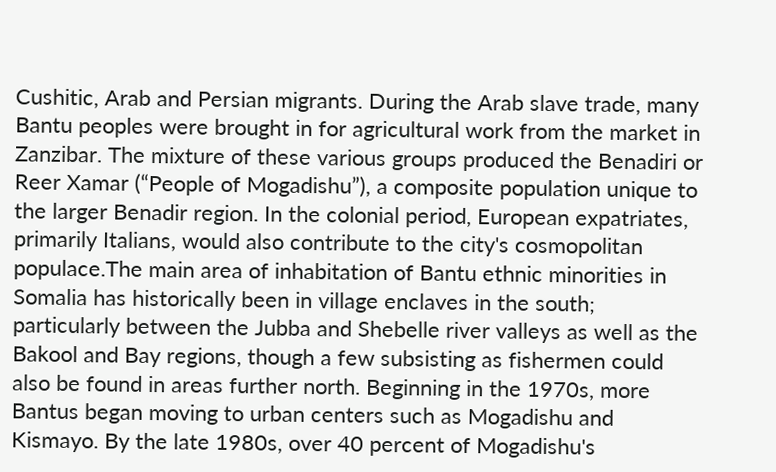Cushitic, Arab and Persian migrants. During the Arab slave trade, many Bantu peoples were brought in for agricultural work from the market in Zanzibar. The mixture of these various groups produced the Benadiri or Reer Xamar (“People of Mogadishu”), a composite population unique to the larger Benadir region. In the colonial period, European expatriates, primarily Italians, would also contribute to the city's cosmopolitan populace.The main area of inhabitation of Bantu ethnic minorities in Somalia has historically been in village enclaves in the south; particularly between the Jubba and Shebelle river valleys as well as the Bakool and Bay regions, though a few subsisting as fishermen could also be found in areas further north. Beginning in the 1970s, more Bantus began moving to urban centers such as Mogadishu and Kismayo. By the late 1980s, over 40 percent of Mogadishu's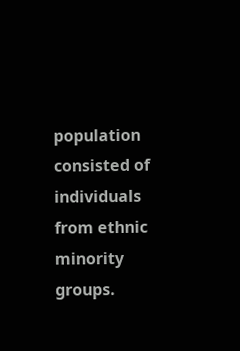population consisted of individuals from ethnic minority groups.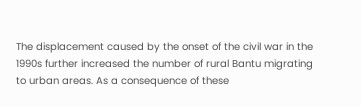The displacement caused by the onset of the civil war in the 1990s further increased the number of rural Bantu migrating to urban areas. As a consequence of these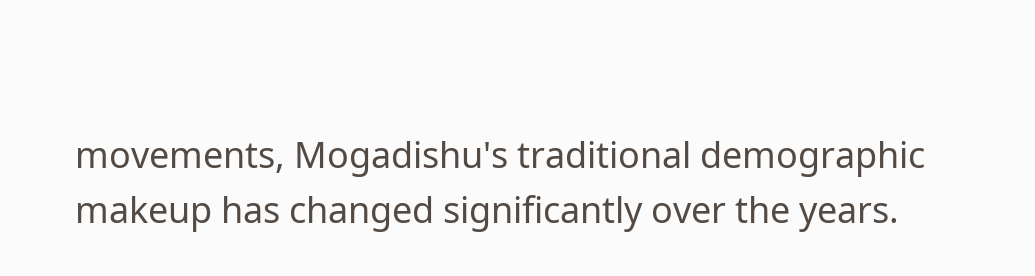movements, Mogadishu's traditional demographic makeup has changed significantly over the years.